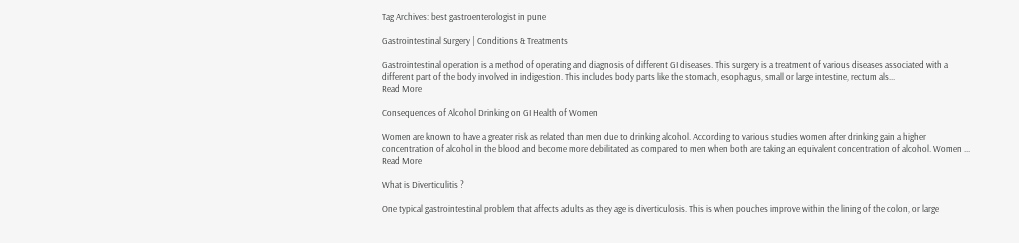Tag Archives: best gastroenterologist in pune

Gastrointestinal Surgery | Conditions & Treatments

Gastrointestinal operation is a method of operating and diagnosis of different GI diseases. This surgery is a treatment of various diseases associated with a different part of the body involved in indigestion. This includes body parts like the stomach, esophagus, small or large intestine, rectum als...
Read More

Consequences of Alcohol Drinking on GI Health of Women

Women are known to have a greater risk as related than men due to drinking alcohol. According to various studies women after drinking gain a higher concentration of alcohol in the blood and become more debilitated as compared to men when both are taking an equivalent concentration of alcohol. Women ...
Read More

What is Diverticulitis ?

One typical gastrointestinal problem that affects adults as they age is diverticulosis. This is when pouches improve within the lining of the colon, or large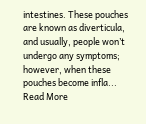intestines. These pouches are known as diverticula, and usually, people won’t undergo any symptoms; however, when these pouches become infla...
Read More